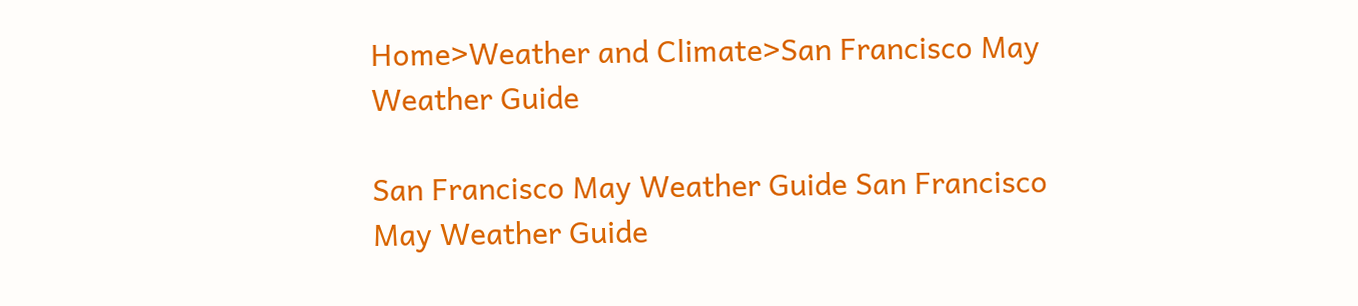Home>Weather and Climate>San Francisco May Weather Guide

San Francisco May Weather Guide San Francisco May Weather Guide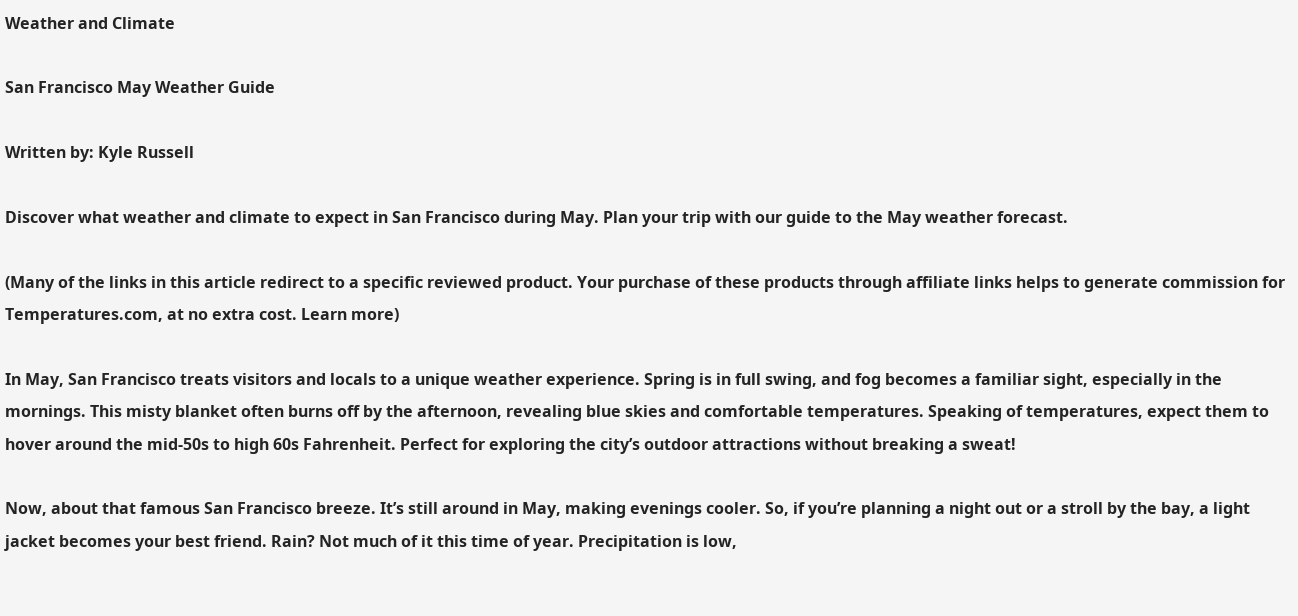Weather and Climate

San Francisco May Weather Guide

Written by: Kyle Russell

Discover what weather and climate to expect in San Francisco during May. Plan your trip with our guide to the May weather forecast.

(Many of the links in this article redirect to a specific reviewed product. Your purchase of these products through affiliate links helps to generate commission for Temperatures.com, at no extra cost. Learn more)

In May, San Francisco treats visitors and locals to a unique weather experience. Spring is in full swing, and fog becomes a familiar sight, especially in the mornings. This misty blanket often burns off by the afternoon, revealing blue skies and comfortable temperatures. Speaking of temperatures, expect them to hover around the mid-50s to high 60s Fahrenheit. Perfect for exploring the city’s outdoor attractions without breaking a sweat!

Now, about that famous San Francisco breeze. It’s still around in May, making evenings cooler. So, if you’re planning a night out or a stroll by the bay, a light jacket becomes your best friend. Rain? Not much of it this time of year. Precipitation is low,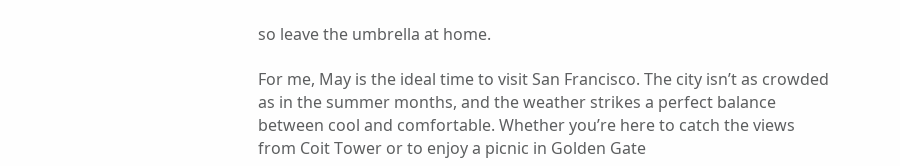so leave the umbrella at home.

For me, May is the ideal time to visit San Francisco. The city isn’t as crowded as in the summer months, and the weather strikes a perfect balance between cool and comfortable. Whether you’re here to catch the views from Coit Tower or to enjoy a picnic in Golden Gate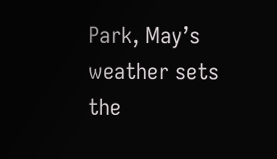Park, May’s weather sets the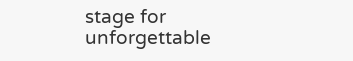stage for unforgettable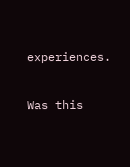experiences.

Was this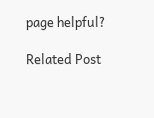page helpful?

Related Post